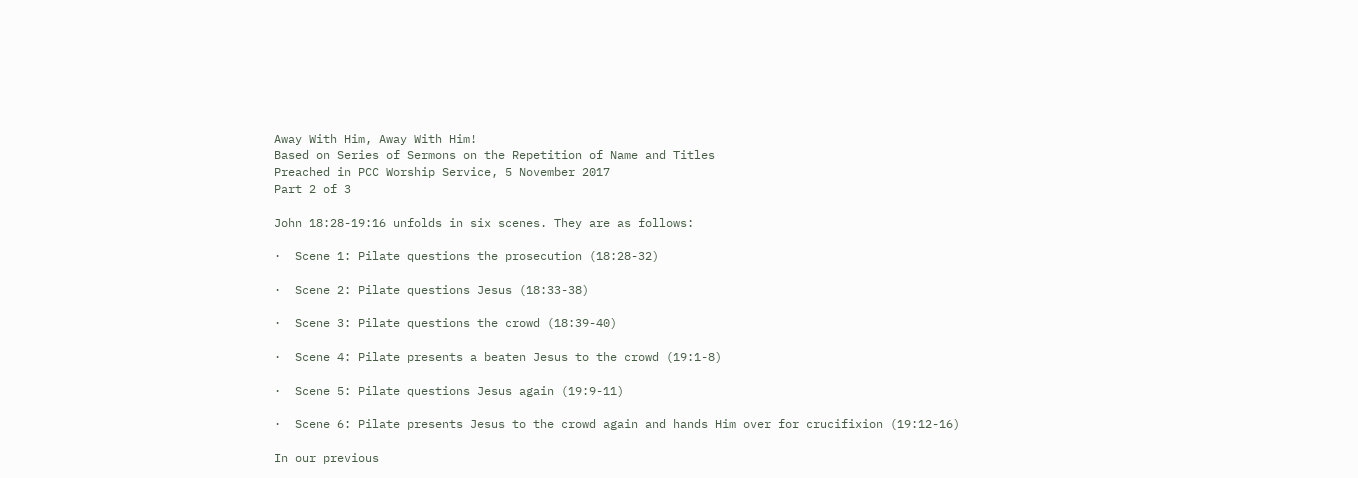Away With Him, Away With Him!
Based on Series of Sermons on the Repetition of Name and Titles
Preached in PCC Worship Service, 5 November 2017
Part 2 of 3

John 18:28-19:16 unfolds in six scenes. They are as follows:

·  Scene 1: Pilate questions the prosecution (18:28-32)

·  Scene 2: Pilate questions Jesus (18:33-38)

·  Scene 3: Pilate questions the crowd (18:39-40)

·  Scene 4: Pilate presents a beaten Jesus to the crowd (19:1-8)

·  Scene 5: Pilate questions Jesus again (19:9-11)

·  Scene 6: Pilate presents Jesus to the crowd again and hands Him over for crucifixion (19:12-16)

In our previous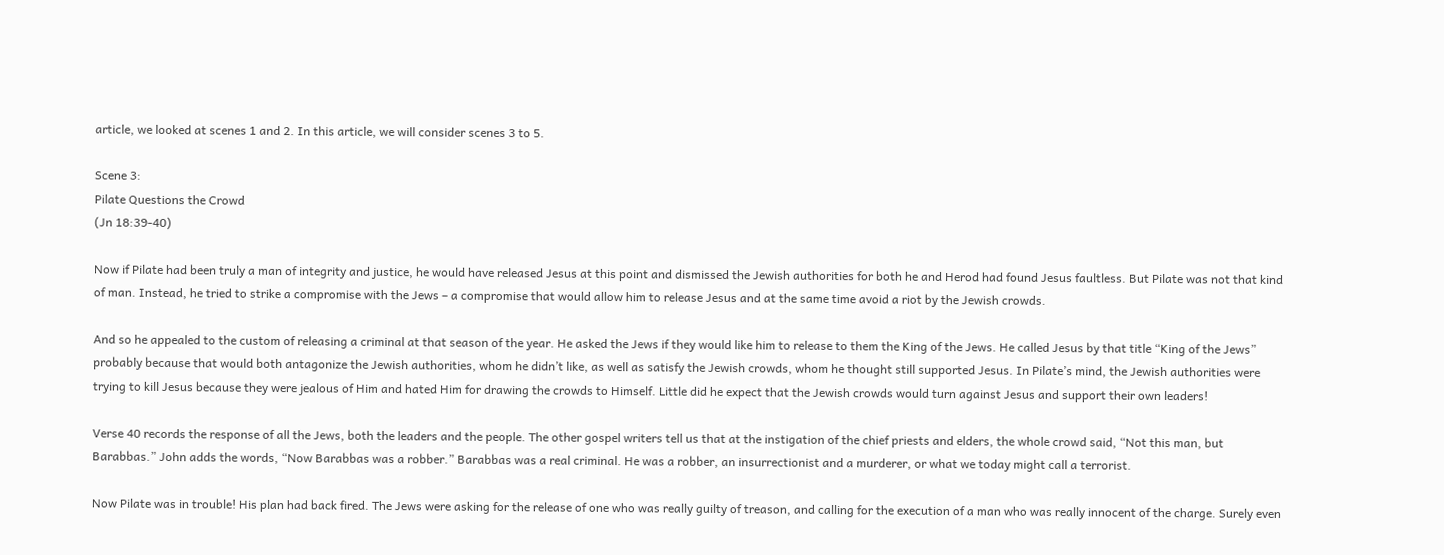article, we looked at scenes 1 and 2. In this article, we will consider scenes 3 to 5.

Scene 3:
Pilate Questions the Crowd
(Jn 18:39-40)

Now if Pilate had been truly a man of integrity and justice, he would have released Jesus at this point and dismissed the Jewish authorities for both he and Herod had found Jesus faultless. But Pilate was not that kind of man. Instead, he tried to strike a compromise with the Jews – a compromise that would allow him to release Jesus and at the same time avoid a riot by the Jewish crowds.

And so he appealed to the custom of releasing a criminal at that season of the year. He asked the Jews if they would like him to release to them the King of the Jews. He called Jesus by that title “King of the Jews” probably because that would both antagonize the Jewish authorities, whom he didn’t like, as well as satisfy the Jewish crowds, whom he thought still supported Jesus. In Pilate’s mind, the Jewish authorities were trying to kill Jesus because they were jealous of Him and hated Him for drawing the crowds to Himself. Little did he expect that the Jewish crowds would turn against Jesus and support their own leaders!

Verse 40 records the response of all the Jews, both the leaders and the people. The other gospel writers tell us that at the instigation of the chief priests and elders, the whole crowd said, “Not this man, but Barabbas.” John adds the words, “Now Barabbas was a robber.” Barabbas was a real criminal. He was a robber, an insurrectionist and a murderer, or what we today might call a terrorist.

Now Pilate was in trouble! His plan had back fired. The Jews were asking for the release of one who was really guilty of treason, and calling for the execution of a man who was really innocent of the charge. Surely even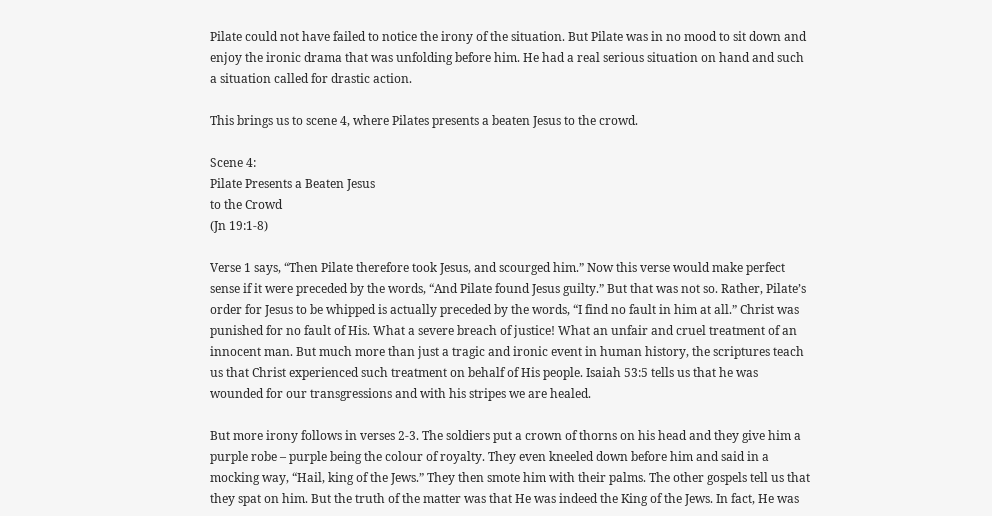Pilate could not have failed to notice the irony of the situation. But Pilate was in no mood to sit down and enjoy the ironic drama that was unfolding before him. He had a real serious situation on hand and such a situation called for drastic action.

This brings us to scene 4, where Pilates presents a beaten Jesus to the crowd.

Scene 4:
Pilate Presents a Beaten Jesus
to the Crowd
(Jn 19:1-8)

Verse 1 says, “Then Pilate therefore took Jesus, and scourged him.” Now this verse would make perfect sense if it were preceded by the words, “And Pilate found Jesus guilty.” But that was not so. Rather, Pilate’s order for Jesus to be whipped is actually preceded by the words, “I find no fault in him at all.” Christ was punished for no fault of His. What a severe breach of justice! What an unfair and cruel treatment of an innocent man. But much more than just a tragic and ironic event in human history, the scriptures teach us that Christ experienced such treatment on behalf of His people. Isaiah 53:5 tells us that he was wounded for our transgressions and with his stripes we are healed.

But more irony follows in verses 2-3. The soldiers put a crown of thorns on his head and they give him a purple robe – purple being the colour of royalty. They even kneeled down before him and said in a mocking way, “Hail, king of the Jews.” They then smote him with their palms. The other gospels tell us that they spat on him. But the truth of the matter was that He was indeed the King of the Jews. In fact, He was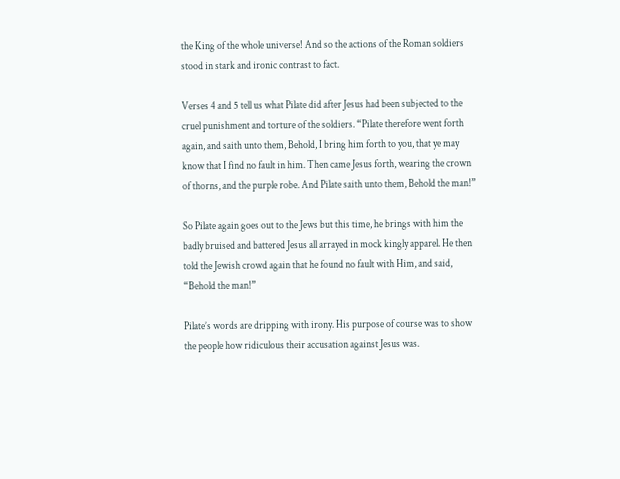the King of the whole universe! And so the actions of the Roman soldiers stood in stark and ironic contrast to fact.

Verses 4 and 5 tell us what Pilate did after Jesus had been subjected to the cruel punishment and torture of the soldiers. “Pilate therefore went forth again, and saith unto them, Behold, I bring him forth to you, that ye may know that I find no fault in him. Then came Jesus forth, wearing the crown of thorns, and the purple robe. And Pilate saith unto them, Behold the man!”

So Pilate again goes out to the Jews but this time, he brings with him the badly bruised and battered Jesus all arrayed in mock kingly apparel. He then told the Jewish crowd again that he found no fault with Him, and said, “Behold the man!”

Pilate’s words are dripping with irony. His purpose of course was to show the people how ridiculous their accusation against Jesus was.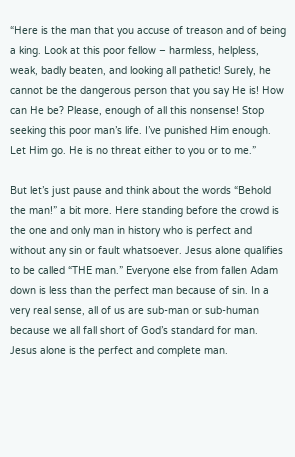“Here is the man that you accuse of treason and of being a king. Look at this poor fellow – harmless, helpless, weak, badly beaten, and looking all pathetic! Surely, he cannot be the dangerous person that you say He is! How can He be? Please, enough of all this nonsense! Stop seeking this poor man’s life. I’ve punished Him enough. Let Him go. He is no threat either to you or to me.”

But let’s just pause and think about the words “Behold the man!” a bit more. Here standing before the crowd is the one and only man in history who is perfect and without any sin or fault whatsoever. Jesus alone qualifies to be called “THE man.” Everyone else from fallen Adam down is less than the perfect man because of sin. In a very real sense, all of us are sub-man or sub-human because we all fall short of God’s standard for man. Jesus alone is the perfect and complete man.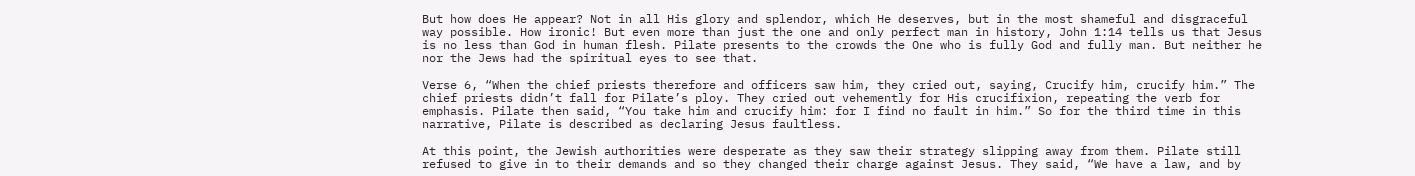But how does He appear? Not in all His glory and splendor, which He deserves, but in the most shameful and disgraceful way possible. How ironic! But even more than just the one and only perfect man in history, John 1:14 tells us that Jesus is no less than God in human flesh. Pilate presents to the crowds the One who is fully God and fully man. But neither he nor the Jews had the spiritual eyes to see that.

Verse 6, “When the chief priests therefore and officers saw him, they cried out, saying, Crucify him, crucify him.” The chief priests didn’t fall for Pilate’s ploy. They cried out vehemently for His crucifixion, repeating the verb for emphasis. Pilate then said, “You take him and crucify him: for I find no fault in him.” So for the third time in this narrative, Pilate is described as declaring Jesus faultless.

At this point, the Jewish authorities were desperate as they saw their strategy slipping away from them. Pilate still refused to give in to their demands and so they changed their charge against Jesus. They said, “We have a law, and by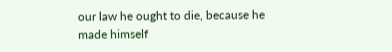our law he ought to die, because he made himself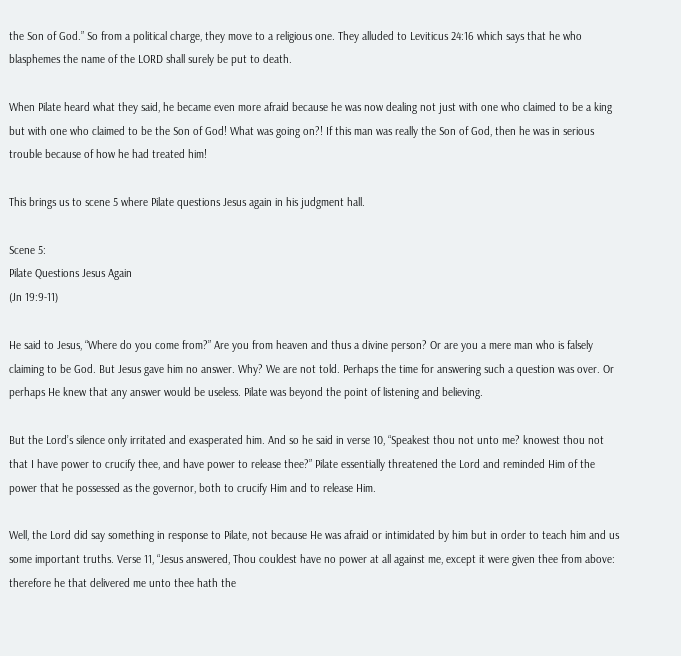the Son of God.” So from a political charge, they move to a religious one. They alluded to Leviticus 24:16 which says that he who blasphemes the name of the LORD shall surely be put to death.

When Pilate heard what they said, he became even more afraid because he was now dealing not just with one who claimed to be a king but with one who claimed to be the Son of God! What was going on?! If this man was really the Son of God, then he was in serious trouble because of how he had treated him!

This brings us to scene 5 where Pilate questions Jesus again in his judgment hall.

Scene 5:
Pilate Questions Jesus Again
(Jn 19:9-11)

He said to Jesus, “Where do you come from?” Are you from heaven and thus a divine person? Or are you a mere man who is falsely claiming to be God. But Jesus gave him no answer. Why? We are not told. Perhaps the time for answering such a question was over. Or perhaps He knew that any answer would be useless. Pilate was beyond the point of listening and believing.

But the Lord’s silence only irritated and exasperated him. And so he said in verse 10, “Speakest thou not unto me? knowest thou not that I have power to crucify thee, and have power to release thee?” Pilate essentially threatened the Lord and reminded Him of the power that he possessed as the governor, both to crucify Him and to release Him.

Well, the Lord did say something in response to Pilate, not because He was afraid or intimidated by him but in order to teach him and us some important truths. Verse 11, “Jesus answered, Thou couldest have no power at all against me, except it were given thee from above: therefore he that delivered me unto thee hath the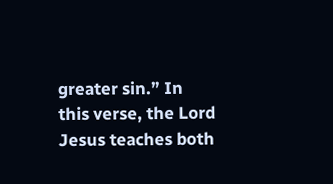greater sin.” In this verse, the Lord Jesus teaches both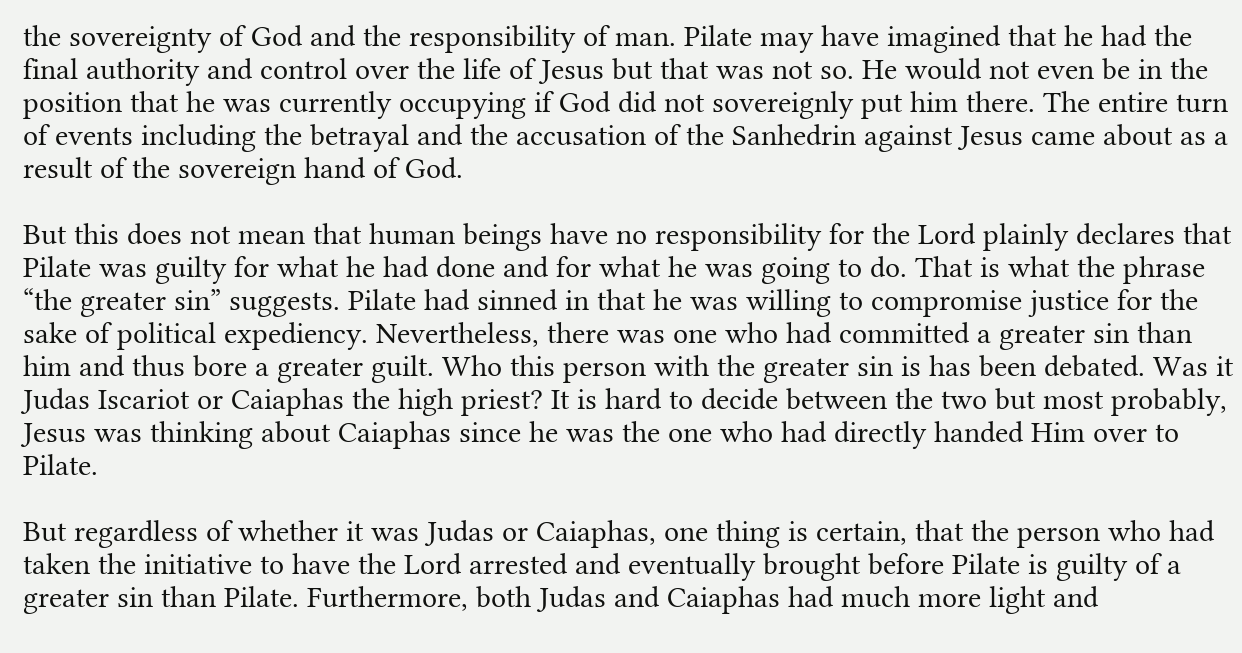the sovereignty of God and the responsibility of man. Pilate may have imagined that he had the final authority and control over the life of Jesus but that was not so. He would not even be in the position that he was currently occupying if God did not sovereignly put him there. The entire turn of events including the betrayal and the accusation of the Sanhedrin against Jesus came about as a result of the sovereign hand of God.

But this does not mean that human beings have no responsibility for the Lord plainly declares that Pilate was guilty for what he had done and for what he was going to do. That is what the phrase “the greater sin” suggests. Pilate had sinned in that he was willing to compromise justice for the sake of political expediency. Nevertheless, there was one who had committed a greater sin than him and thus bore a greater guilt. Who this person with the greater sin is has been debated. Was it Judas Iscariot or Caiaphas the high priest? It is hard to decide between the two but most probably, Jesus was thinking about Caiaphas since he was the one who had directly handed Him over to Pilate.

But regardless of whether it was Judas or Caiaphas, one thing is certain, that the person who had taken the initiative to have the Lord arrested and eventually brought before Pilate is guilty of a greater sin than Pilate. Furthermore, both Judas and Caiaphas had much more light and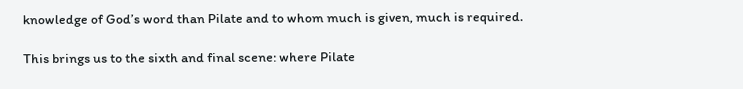knowledge of God’s word than Pilate and to whom much is given, much is required.

This brings us to the sixth and final scene: where Pilate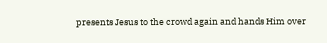presents Jesus to the crowd again and hands Him over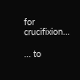for crucifixion…

… to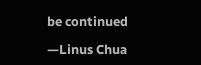be continued

—Linus Chua